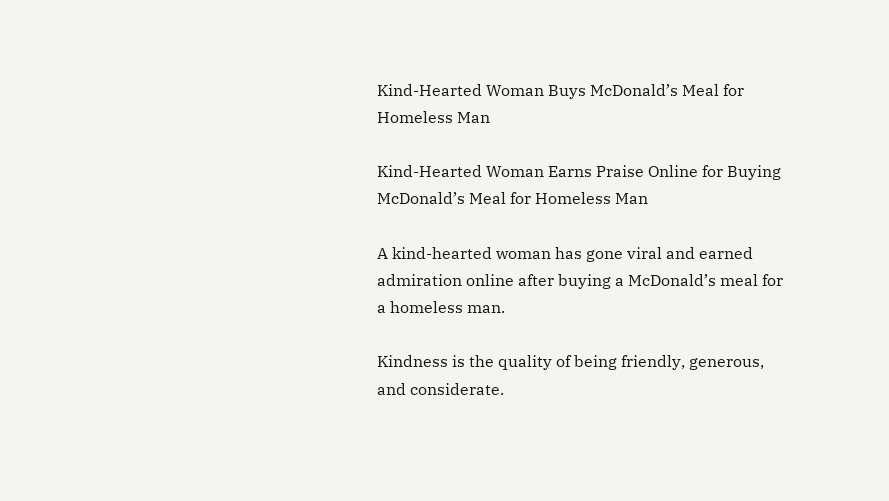Kind-Hearted Woman Buys McDonald’s Meal for Homeless Man

Kind-Hearted Woman Earns Praise Online for Buying McDonald’s Meal for Homeless Man

A kind-hearted woman has gone viral and earned admiration online after buying a McDonald’s meal for a homeless man.

Kindness is the quality of being friendly, generous, and considerate.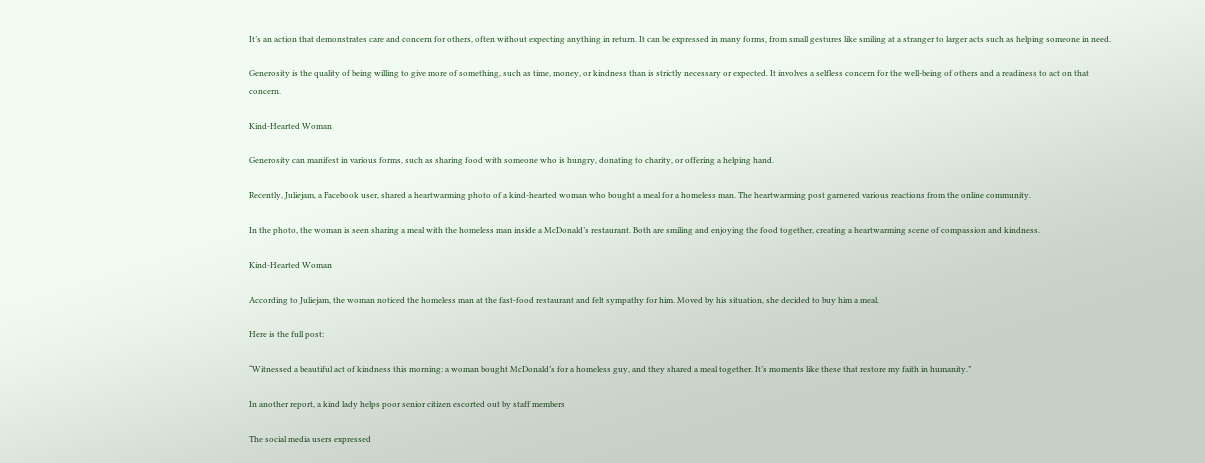It’s an action that demonstrates care and concern for others, often without expecting anything in return. It can be expressed in many forms, from small gestures like smiling at a stranger to larger acts such as helping someone in need.

Generosity is the quality of being willing to give more of something, such as time, money, or kindness than is strictly necessary or expected. It involves a selfless concern for the well-being of others and a readiness to act on that concern.

Kind-Hearted Woman

Generosity can manifest in various forms, such as sharing food with someone who is hungry, donating to charity, or offering a helping hand.

Recently, Juliejam, a Facebook user, shared a heartwarming photo of a kind-hearted woman who bought a meal for a homeless man. The heartwarming post garnered various reactions from the online community.

In the photo, the woman is seen sharing a meal with the homeless man inside a McDonald’s restaurant. Both are smiling and enjoying the food together, creating a heartwarming scene of compassion and kindness.

Kind-Hearted Woman

According to Juliejam, the woman noticed the homeless man at the fast-food restaurant and felt sympathy for him. Moved by his situation, she decided to buy him a meal.

Here is the full post:

“Witnessed a beautiful act of kindness this morning: a woman bought McDonald’s for a homeless guy, and they shared a meal together. It’s moments like these that restore my faith in humanity.”

In another report, a kind lady helps poor senior citizen escorted out by staff members

The social media users expressed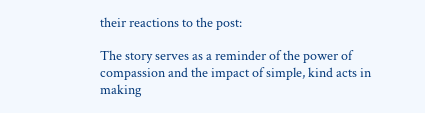their reactions to the post:

The story serves as a reminder of the power of compassion and the impact of simple, kind acts in making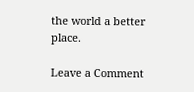the world a better place.

Leave a Comment